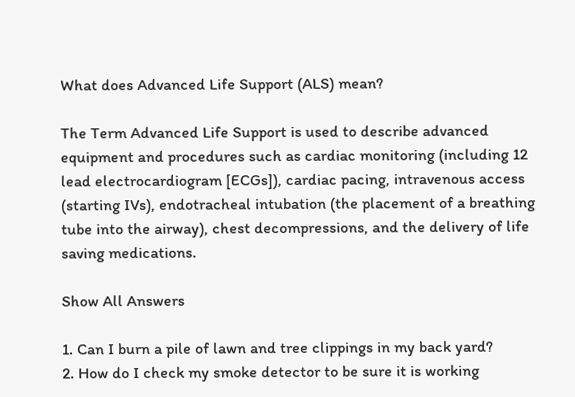What does Advanced Life Support (ALS) mean?

The Term Advanced Life Support is used to describe advanced equipment and procedures such as cardiac monitoring (including 12 lead electrocardiogram [ECGs]), cardiac pacing, intravenous access (starting IVs), endotracheal intubation (the placement of a breathing tube into the airway), chest decompressions, and the delivery of life saving medications.

Show All Answers

1. Can I burn a pile of lawn and tree clippings in my back yard?
2. How do I check my smoke detector to be sure it is working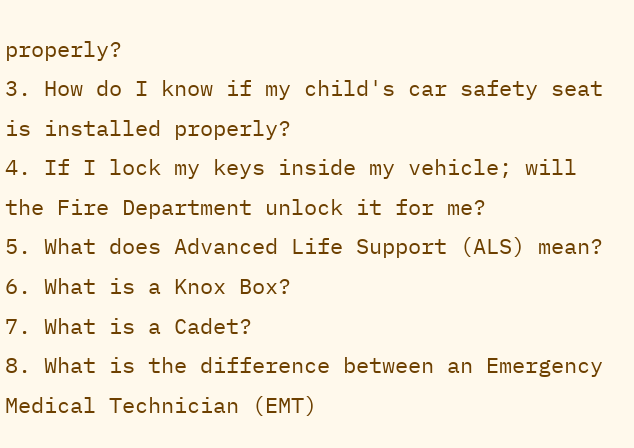properly?
3. How do I know if my child's car safety seat is installed properly?
4. If I lock my keys inside my vehicle; will the Fire Department unlock it for me?
5. What does Advanced Life Support (ALS) mean?
6. What is a Knox Box?
7. What is a Cadet?
8. What is the difference between an Emergency Medical Technician (EMT)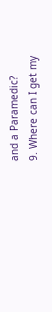and a Paramedic?
9. Where can I get my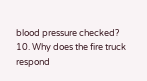blood pressure checked?
10. Why does the fire truck respond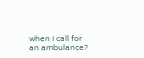when I call for an ambulance?